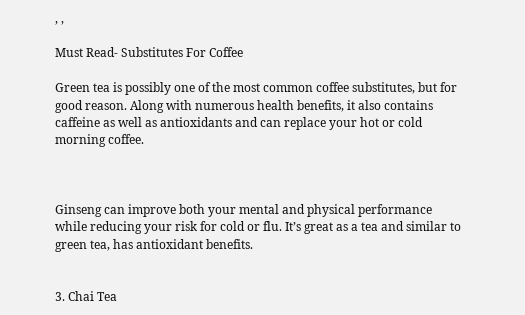, ,

Must Read- Substitutes For Coffee

Green tea is possibly one of the most common coffee substitutes, but for good reason. Along with numerous health benefits, it also contains caffeine as well as antioxidants and can replace your hot or cold morning coffee.



Ginseng can improve both your mental and physical performance while reducing your risk for cold or flu. It’s great as a tea and similar to green tea, has antioxidant benefits.


3. Chai Tea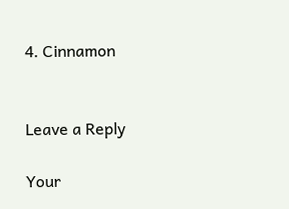4. Cinnamon


Leave a Reply

Your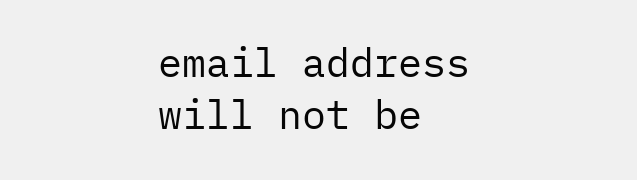email address will not be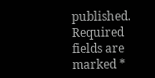published. Required fields are marked *